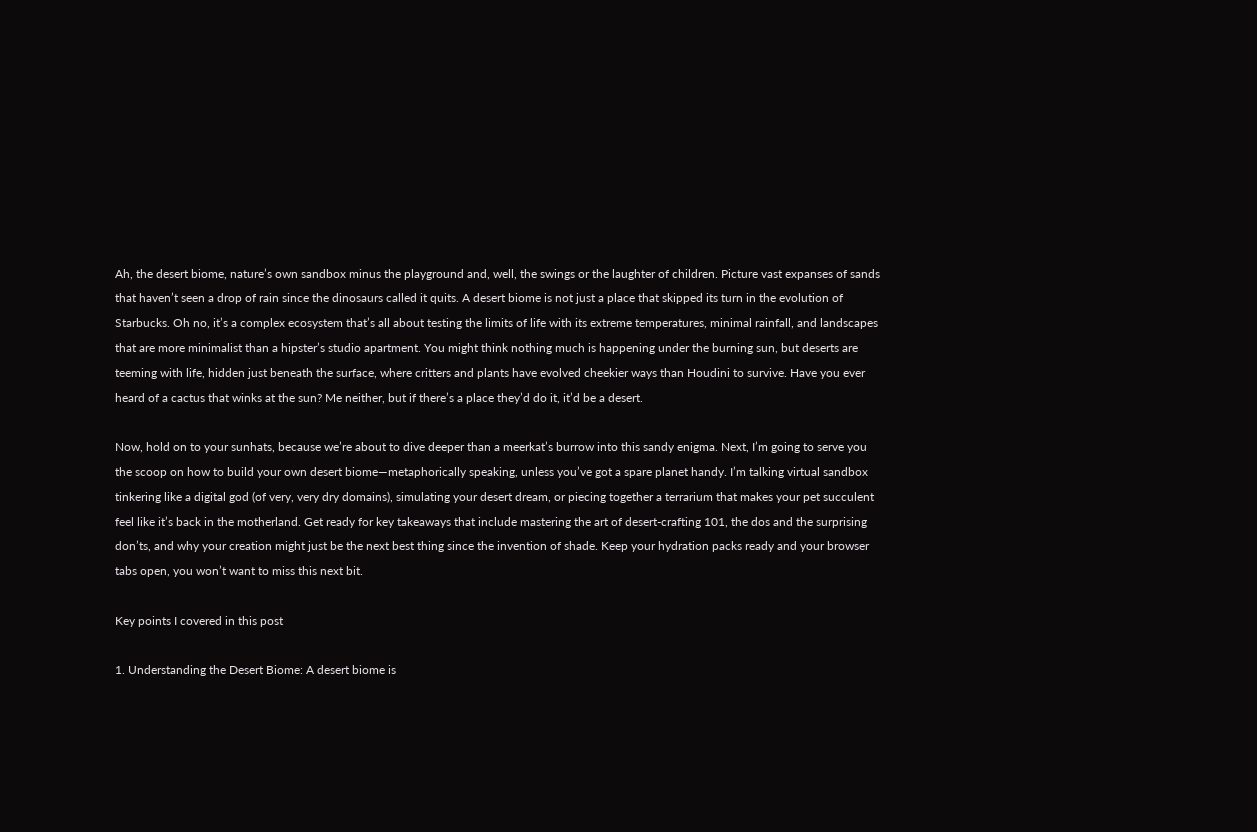Ah, the desert biome, nature’s own sandbox minus the playground and, well, the swings or the laughter of children. Picture vast expanses of sands that haven’t seen a drop of rain since the dinosaurs called it quits. A desert biome is not just a place that skipped its turn in the evolution of Starbucks. Oh no, it’s a complex ecosystem that’s all about testing the limits of life with its extreme temperatures, minimal rainfall, and landscapes that are more minimalist than a hipster’s studio apartment. You might think nothing much is happening under the burning sun, but deserts are teeming with life, hidden just beneath the surface, where critters and plants have evolved cheekier ways than Houdini to survive. Have you ever heard of a cactus that winks at the sun? Me neither, but if there’s a place they’d do it, it’d be a desert.

Now, hold on to your sunhats, because we’re about to dive deeper than a meerkat’s burrow into this sandy enigma. Next, I’m going to serve you the scoop on how to build your own desert biome—metaphorically speaking, unless you’ve got a spare planet handy. I’m talking virtual sandbox tinkering like a digital god (of very, very dry domains), simulating your desert dream, or piecing together a terrarium that makes your pet succulent feel like it’s back in the motherland. Get ready for key takeaways that include mastering the art of desert-crafting 101, the dos and the surprising don’ts, and why your creation might just be the next best thing since the invention of shade. Keep your hydration packs ready and your browser tabs open, you won’t want to miss this next bit.

Key points I covered in this post

1. Understanding the Desert Biome: A desert biome is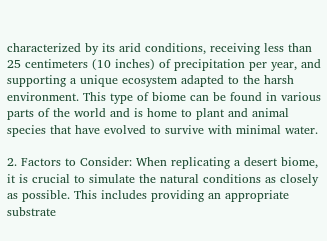characterized by its arid conditions, receiving less than 25 centimeters (10 inches) of precipitation per year, and supporting a unique ecosystem adapted to the harsh environment. This type of biome can be found in various parts of the world and is home to plant and animal species that have evolved to survive with minimal water.

2. Factors to Consider: When replicating a desert biome, it is crucial to simulate the natural conditions as closely as possible. This includes providing an appropriate substrate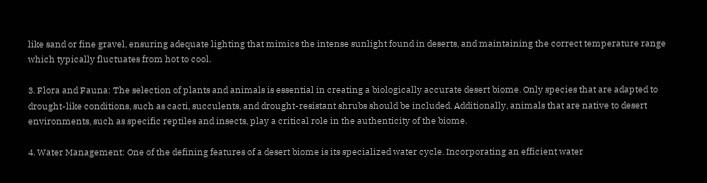like sand or fine gravel, ensuring adequate lighting that mimics the intense sunlight found in deserts, and maintaining the correct temperature range which typically fluctuates from hot to cool.

3. Flora and Fauna: The selection of plants and animals is essential in creating a biologically accurate desert biome. Only species that are adapted to drought-like conditions, such as cacti, succulents, and drought-resistant shrubs should be included. Additionally, animals that are native to desert environments, such as specific reptiles and insects, play a critical role in the authenticity of the biome.

4. Water Management: One of the defining features of a desert biome is its specialized water cycle. Incorporating an efficient water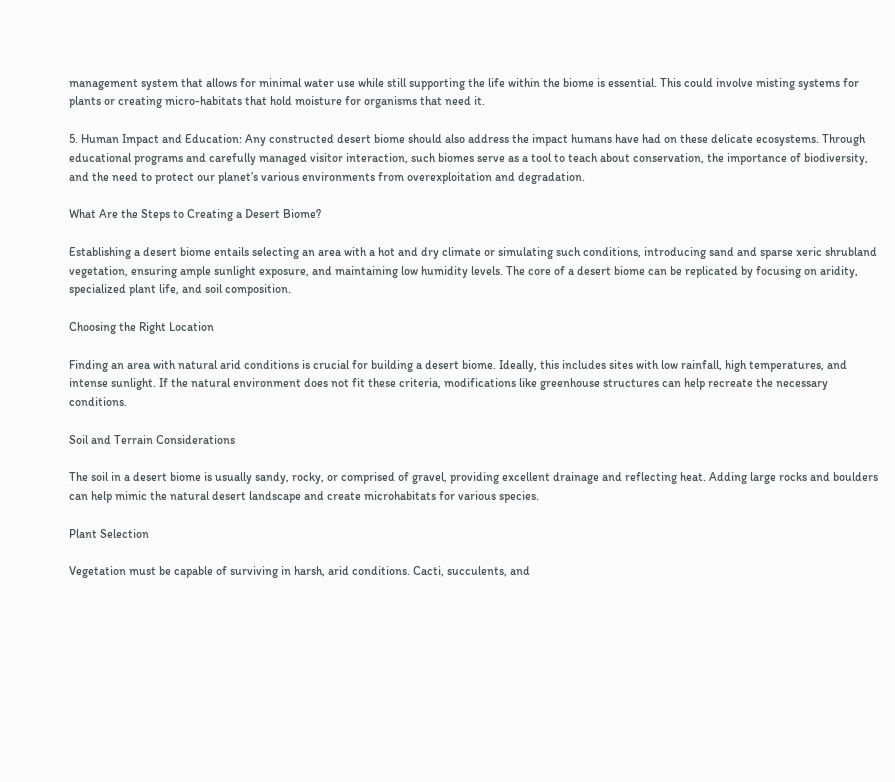management system that allows for minimal water use while still supporting the life within the biome is essential. This could involve misting systems for plants or creating micro-habitats that hold moisture for organisms that need it.

5. Human Impact and Education: Any constructed desert biome should also address the impact humans have had on these delicate ecosystems. Through educational programs and carefully managed visitor interaction, such biomes serve as a tool to teach about conservation, the importance of biodiversity, and the need to protect our planet’s various environments from overexploitation and degradation.

What Are the Steps to Creating a Desert Biome?

Establishing a desert biome entails selecting an area with a hot and dry climate or simulating such conditions, introducing sand and sparse xeric shrubland vegetation, ensuring ample sunlight exposure, and maintaining low humidity levels. The core of a desert biome can be replicated by focusing on aridity, specialized plant life, and soil composition.

Choosing the Right Location

Finding an area with natural arid conditions is crucial for building a desert biome. Ideally, this includes sites with low rainfall, high temperatures, and intense sunlight. If the natural environment does not fit these criteria, modifications like greenhouse structures can help recreate the necessary conditions.

Soil and Terrain Considerations

The soil in a desert biome is usually sandy, rocky, or comprised of gravel, providing excellent drainage and reflecting heat. Adding large rocks and boulders can help mimic the natural desert landscape and create microhabitats for various species.

Plant Selection

Vegetation must be capable of surviving in harsh, arid conditions. Cacti, succulents, and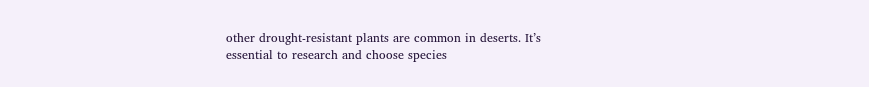other drought-resistant plants are common in deserts. It’s essential to research and choose species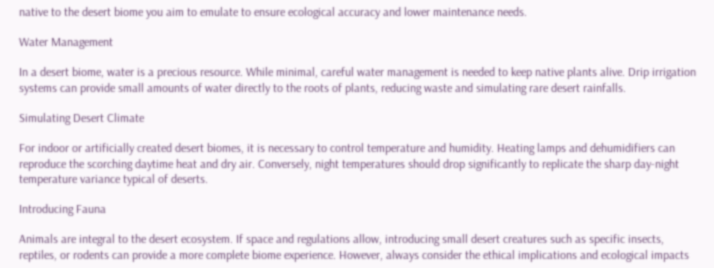native to the desert biome you aim to emulate to ensure ecological accuracy and lower maintenance needs.

Water Management

In a desert biome, water is a precious resource. While minimal, careful water management is needed to keep native plants alive. Drip irrigation systems can provide small amounts of water directly to the roots of plants, reducing waste and simulating rare desert rainfalls.

Simulating Desert Climate

For indoor or artificially created desert biomes, it is necessary to control temperature and humidity. Heating lamps and dehumidifiers can reproduce the scorching daytime heat and dry air. Conversely, night temperatures should drop significantly to replicate the sharp day-night temperature variance typical of deserts.

Introducing Fauna

Animals are integral to the desert ecosystem. If space and regulations allow, introducing small desert creatures such as specific insects, reptiles, or rodents can provide a more complete biome experience. However, always consider the ethical implications and ecological impacts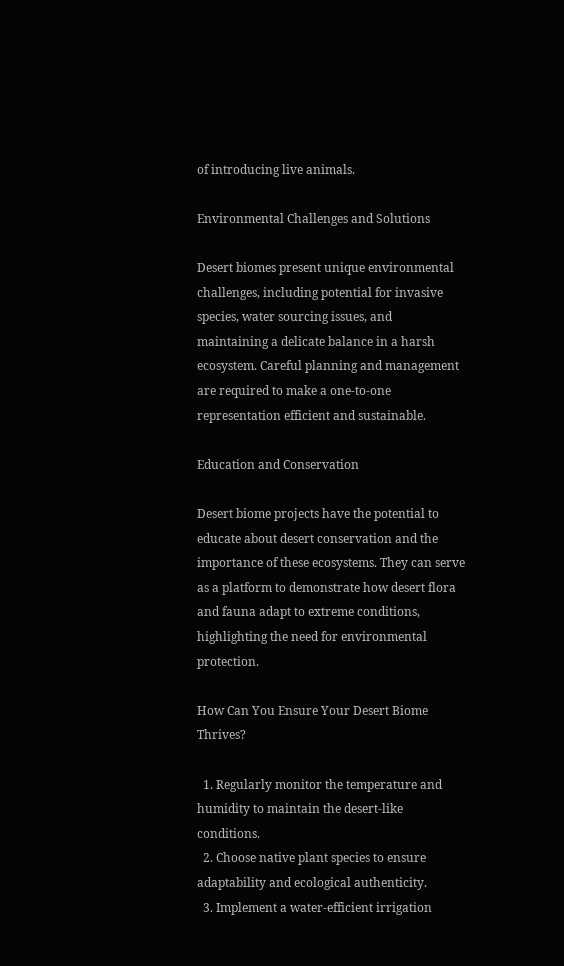of introducing live animals.

Environmental Challenges and Solutions

Desert biomes present unique environmental challenges, including potential for invasive species, water sourcing issues, and maintaining a delicate balance in a harsh ecosystem. Careful planning and management are required to make a one-to-one representation efficient and sustainable.

Education and Conservation

Desert biome projects have the potential to educate about desert conservation and the importance of these ecosystems. They can serve as a platform to demonstrate how desert flora and fauna adapt to extreme conditions, highlighting the need for environmental protection.

How Can You Ensure Your Desert Biome Thrives?

  1. Regularly monitor the temperature and humidity to maintain the desert-like conditions.
  2. Choose native plant species to ensure adaptability and ecological authenticity.
  3. Implement a water-efficient irrigation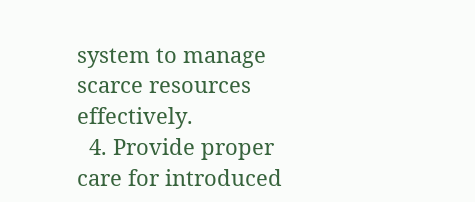system to manage scarce resources effectively.
  4. Provide proper care for introduced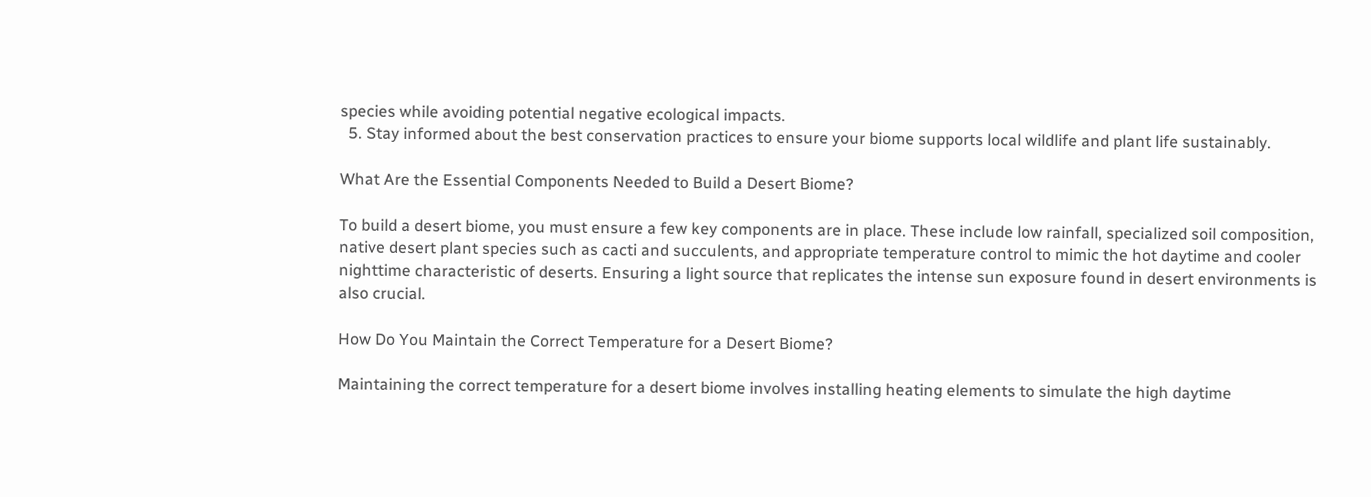species while avoiding potential negative ecological impacts.
  5. Stay informed about the best conservation practices to ensure your biome supports local wildlife and plant life sustainably.

What Are the Essential Components Needed to Build a Desert Biome?

To build a desert biome, you must ensure a few key components are in place. These include low rainfall, specialized soil composition, native desert plant species such as cacti and succulents, and appropriate temperature control to mimic the hot daytime and cooler nighttime characteristic of deserts. Ensuring a light source that replicates the intense sun exposure found in desert environments is also crucial.

How Do You Maintain the Correct Temperature for a Desert Biome?

Maintaining the correct temperature for a desert biome involves installing heating elements to simulate the high daytime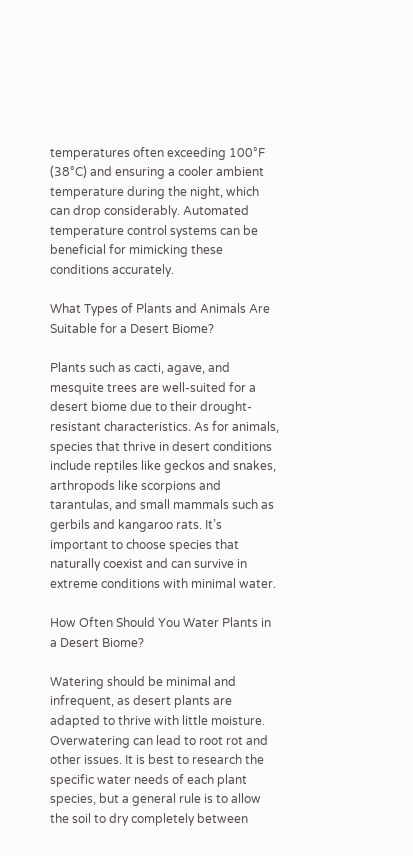temperatures often exceeding 100°F (38°C) and ensuring a cooler ambient temperature during the night, which can drop considerably. Automated temperature control systems can be beneficial for mimicking these conditions accurately.

What Types of Plants and Animals Are Suitable for a Desert Biome?

Plants such as cacti, agave, and mesquite trees are well-suited for a desert biome due to their drought-resistant characteristics. As for animals, species that thrive in desert conditions include reptiles like geckos and snakes, arthropods like scorpions and tarantulas, and small mammals such as gerbils and kangaroo rats. It’s important to choose species that naturally coexist and can survive in extreme conditions with minimal water.

How Often Should You Water Plants in a Desert Biome?

Watering should be minimal and infrequent, as desert plants are adapted to thrive with little moisture. Overwatering can lead to root rot and other issues. It is best to research the specific water needs of each plant species, but a general rule is to allow the soil to dry completely between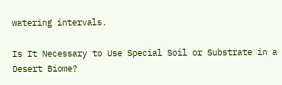watering intervals.

Is It Necessary to Use Special Soil or Substrate in a Desert Biome?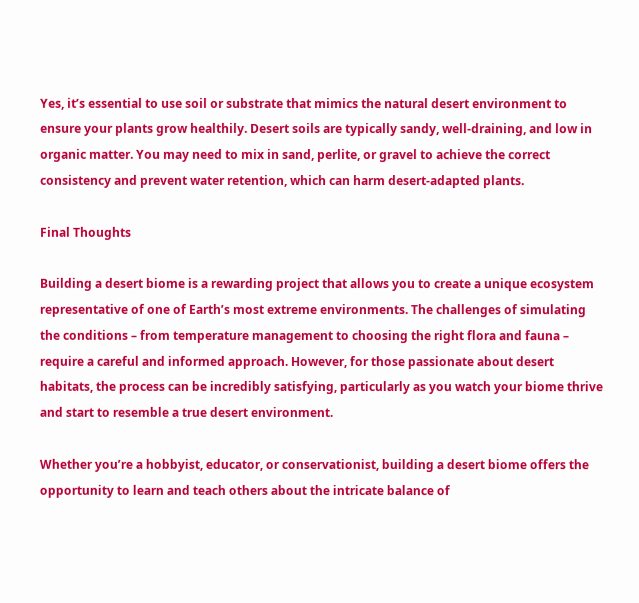Yes, it’s essential to use soil or substrate that mimics the natural desert environment to ensure your plants grow healthily. Desert soils are typically sandy, well-draining, and low in organic matter. You may need to mix in sand, perlite, or gravel to achieve the correct consistency and prevent water retention, which can harm desert-adapted plants.

Final Thoughts

Building a desert biome is a rewarding project that allows you to create a unique ecosystem representative of one of Earth’s most extreme environments. The challenges of simulating the conditions – from temperature management to choosing the right flora and fauna – require a careful and informed approach. However, for those passionate about desert habitats, the process can be incredibly satisfying, particularly as you watch your biome thrive and start to resemble a true desert environment.

Whether you’re a hobbyist, educator, or conservationist, building a desert biome offers the opportunity to learn and teach others about the intricate balance of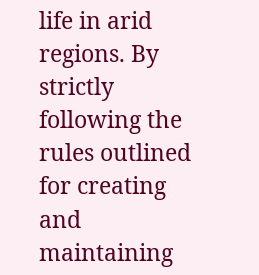life in arid regions. By strictly following the rules outlined for creating and maintaining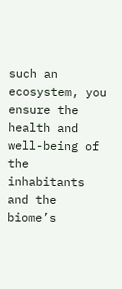such an ecosystem, you ensure the health and well-being of the inhabitants and the biome’s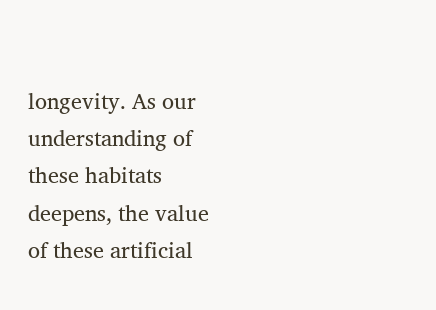longevity. As our understanding of these habitats deepens, the value of these artificial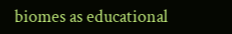biomes as educational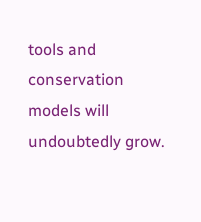tools and conservation models will undoubtedly grow.